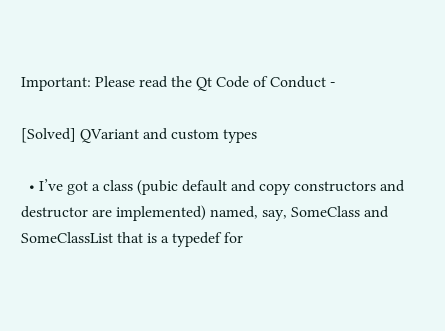Important: Please read the Qt Code of Conduct -

[Solved] QVariant and custom types

  • I’ve got a class (pubic default and copy constructors and destructor are implemented) named, say, SomeClass and SomeClassList that is a typedef for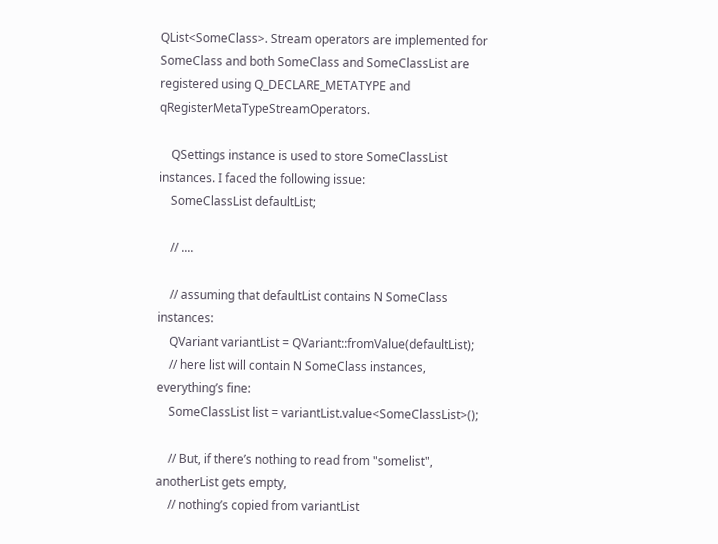QList<SomeClass>. Stream operators are implemented for SomeClass and both SomeClass and SomeClassList are registered using Q_DECLARE_METATYPE and qRegisterMetaTypeStreamOperators.

    QSettings instance is used to store SomeClassList instances. I faced the following issue:
    SomeClassList defaultList;

    // ....

    // assuming that defaultList contains N SomeClass instances:
    QVariant variantList = QVariant::fromValue(defaultList);
    // here list will contain N SomeClass instances, everything’s fine:
    SomeClassList list = variantList.value<SomeClassList>();

    // But, if there’s nothing to read from "somelist", anotherList gets empty,
    // nothing’s copied from variantList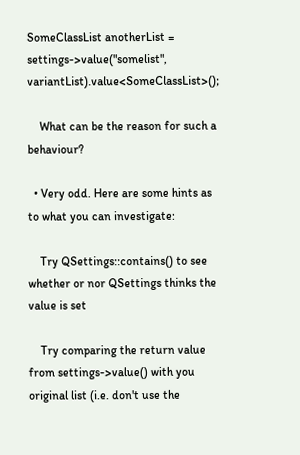SomeClassList anotherList = settings->value("somelist", variantList).value<SomeClassList>();

    What can be the reason for such a behaviour?

  • Very odd. Here are some hints as to what you can investigate:

    Try QSettings::contains() to see whether or nor QSettings thinks the value is set

    Try comparing the return value from settings->value() with you original list (i.e. don't use the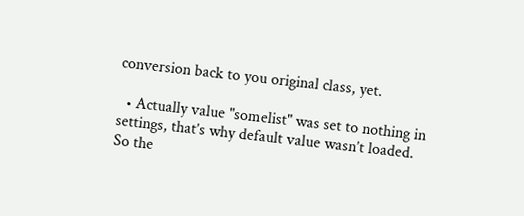conversion back to you original class, yet.

  • Actually value "somelist" was set to nothing in settings, that’s why default value wasn’t loaded. So the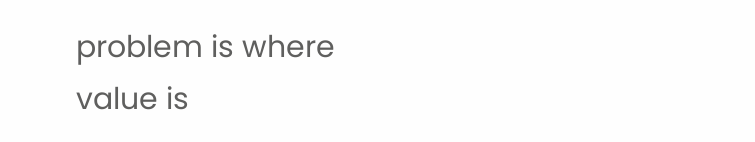problem is where value is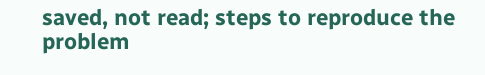saved, not read; steps to reproduce the problem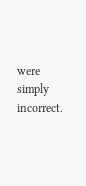were simply incorrect.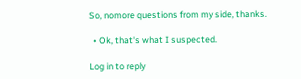So, nomore questions from my side, thanks.

  • Ok, that's what I suspected.

Log in to reply